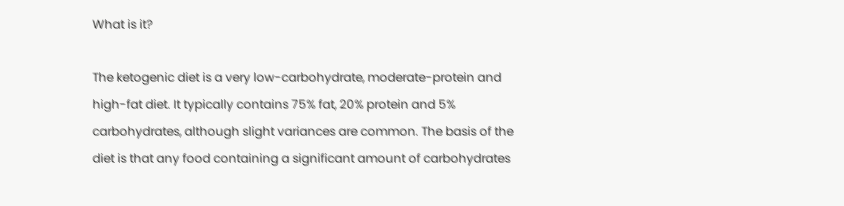What is it?

The ketogenic diet is a very low-carbohydrate, moderate-protein and high-fat diet. It typically contains 75% fat, 20% protein and 5% carbohydrates, although slight variances are common. The basis of the diet is that any food containing a significant amount of carbohydrates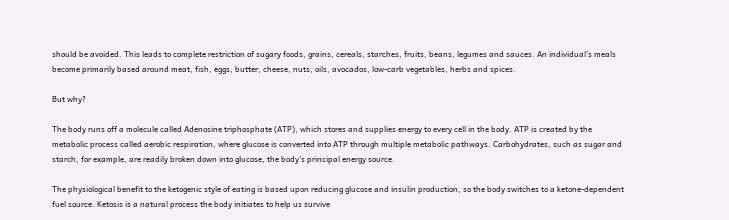should be avoided. This leads to complete restriction of sugary foods, grains, cereals, starches, fruits, beans, legumes and sauces. An individual’s meals become primarily based around meat, fish, eggs, butter, cheese, nuts, oils, avocados, low-carb vegetables, herbs and spices.

But why?

The body runs off a molecule called Adenosine triphosphate (ATP), which stores and supplies energy to every cell in the body. ATP is created by the metabolic process called aerobic respiration, where glucose is converted into ATP through multiple metabolic pathways. Carbohydrates, such as sugar and starch, for example, are readily broken down into glucose, the body’s principal energy source.

The physiological benefit to the ketogenic style of eating is based upon reducing glucose and insulin production, so the body switches to a ketone-dependent fuel source. Ketosis is a natural process the body initiates to help us survive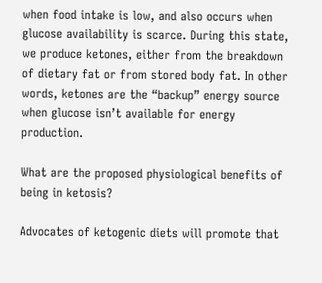when food intake is low, and also occurs when glucose availability is scarce. During this state, we produce ketones, either from the breakdown of dietary fat or from stored body fat. In other words, ketones are the “backup” energy source when glucose isn’t available for energy production.

What are the proposed physiological benefits of being in ketosis?

Advocates of ketogenic diets will promote that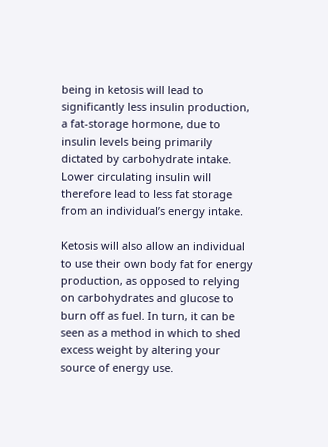being in ketosis will lead to significantly less insulin production, a fat-storage hormone, due to insulin levels being primarily dictated by carbohydrate intake. Lower circulating insulin will therefore lead to less fat storage from an individual’s energy intake.

Ketosis will also allow an individual to use their own body fat for energy production, as opposed to relying on carbohydrates and glucose to burn off as fuel. In turn, it can be seen as a method in which to shed excess weight by altering your source of energy use.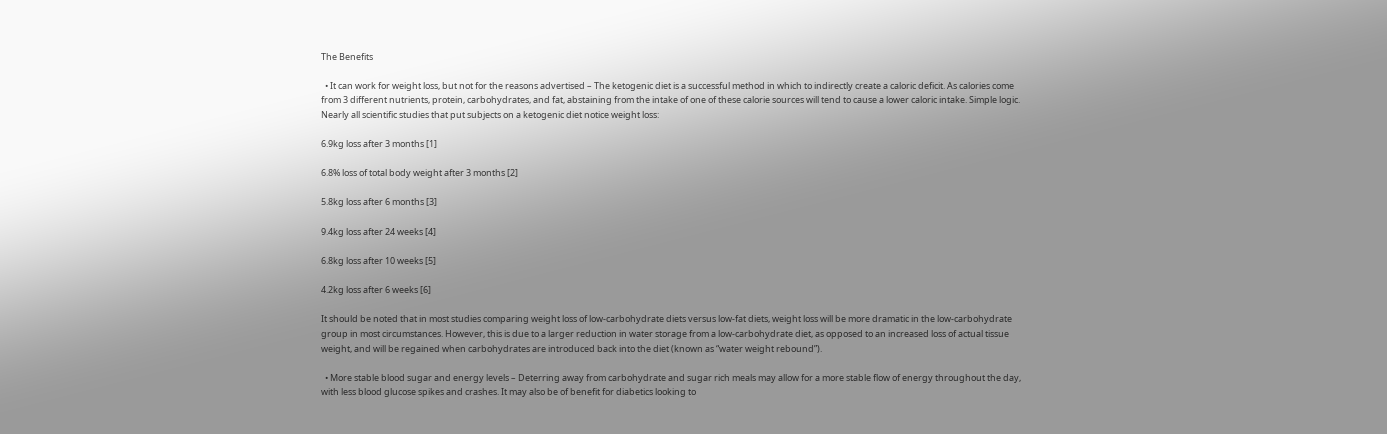The Benefits

  • It can work for weight loss, but not for the reasons advertised – The ketogenic diet is a successful method in which to indirectly create a caloric deficit. As calories come from 3 different nutrients, protein, carbohydrates, and fat, abstaining from the intake of one of these calorie sources will tend to cause a lower caloric intake. Simple logic. Nearly all scientific studies that put subjects on a ketogenic diet notice weight loss:

6.9kg loss after 3 months [1]

6.8% loss of total body weight after 3 months [2]

5.8kg loss after 6 months [3]

9.4kg loss after 24 weeks [4]

6.8kg loss after 10 weeks [5]

4.2kg loss after 6 weeks [6]

It should be noted that in most studies comparing weight loss of low-carbohydrate diets versus low-fat diets, weight loss will be more dramatic in the low-carbohydrate group in most circumstances. However, this is due to a larger reduction in water storage from a low-carbohydrate diet, as opposed to an increased loss of actual tissue weight, and will be regained when carbohydrates are introduced back into the diet (known as “water weight rebound”).

  • More stable blood sugar and energy levels – Deterring away from carbohydrate and sugar rich meals may allow for a more stable flow of energy throughout the day, with less blood glucose spikes and crashes. It may also be of benefit for diabetics looking to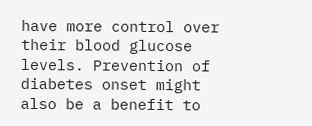have more control over their blood glucose levels. Prevention of diabetes onset might also be a benefit to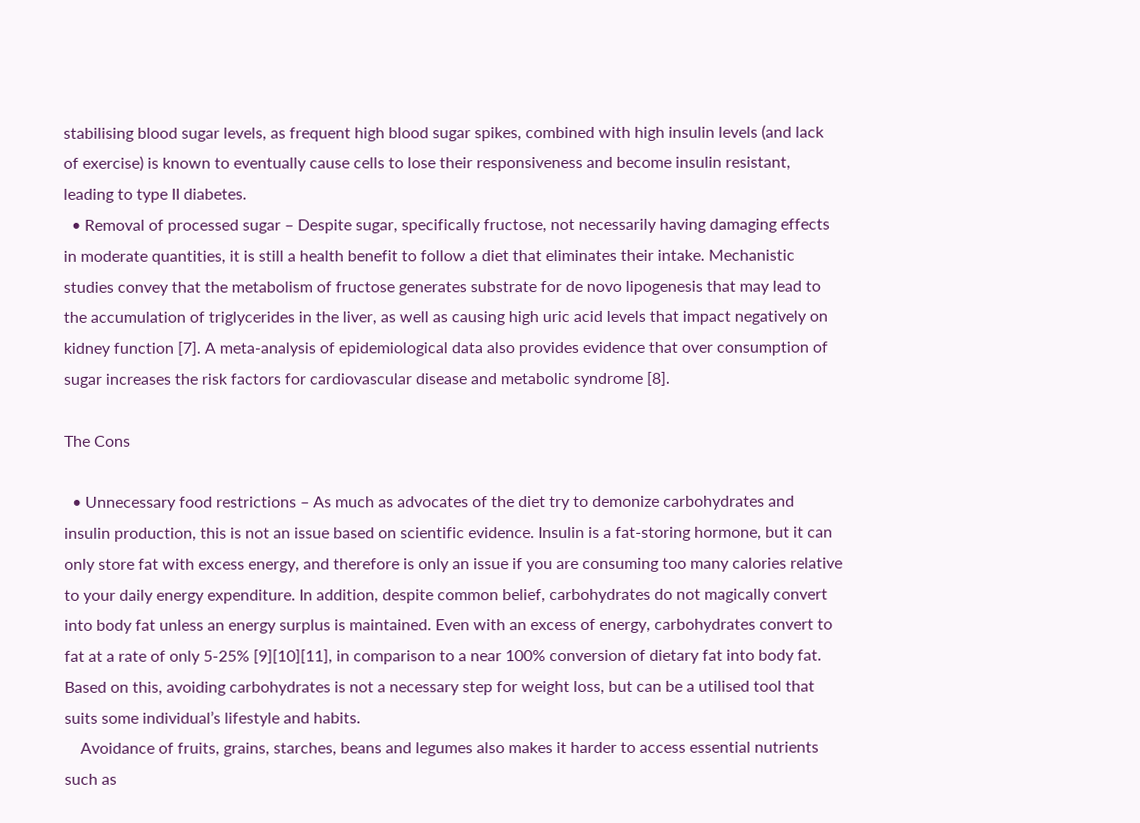stabilising blood sugar levels, as frequent high blood sugar spikes, combined with high insulin levels (and lack of exercise) is known to eventually cause cells to lose their responsiveness and become insulin resistant, leading to type II diabetes.
  • Removal of processed sugar – Despite sugar, specifically fructose, not necessarily having damaging effects in moderate quantities, it is still a health benefit to follow a diet that eliminates their intake. Mechanistic studies convey that the metabolism of fructose generates substrate for de novo lipogenesis that may lead to the accumulation of triglycerides in the liver, as well as causing high uric acid levels that impact negatively on kidney function [7]. A meta-analysis of epidemiological data also provides evidence that over consumption of sugar increases the risk factors for cardiovascular disease and metabolic syndrome [8].

The Cons

  • Unnecessary food restrictions – As much as advocates of the diet try to demonize carbohydrates and insulin production, this is not an issue based on scientific evidence. Insulin is a fat-storing hormone, but it can only store fat with excess energy, and therefore is only an issue if you are consuming too many calories relative to your daily energy expenditure. In addition, despite common belief, carbohydrates do not magically convert into body fat unless an energy surplus is maintained. Even with an excess of energy, carbohydrates convert to fat at a rate of only 5-25% [9][10][11], in comparison to a near 100% conversion of dietary fat into body fat. Based on this, avoiding carbohydrates is not a necessary step for weight loss, but can be a utilised tool that suits some individual’s lifestyle and habits.
    Avoidance of fruits, grains, starches, beans and legumes also makes it harder to access essential nutrients such as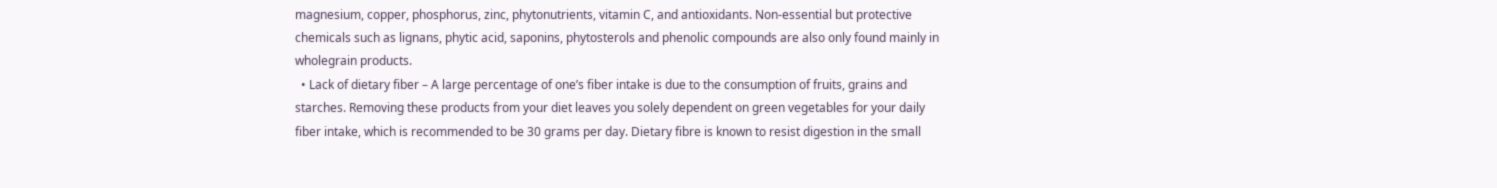magnesium, copper, phosphorus, zinc, phytonutrients, vitamin C, and antioxidants. Non-essential but protective chemicals such as lignans, phytic acid, saponins, phytosterols and phenolic compounds are also only found mainly in wholegrain products.
  • Lack of dietary fiber – A large percentage of one’s fiber intake is due to the consumption of fruits, grains and starches. Removing these products from your diet leaves you solely dependent on green vegetables for your daily fiber intake, which is recommended to be 30 grams per day. Dietary fibre is known to resist digestion in the small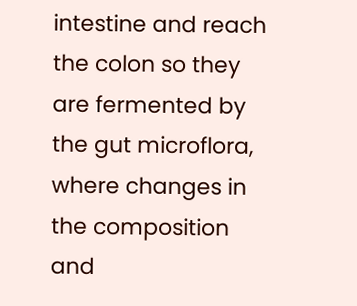intestine and reach the colon so they are fermented by the gut microflora, where changes in the composition and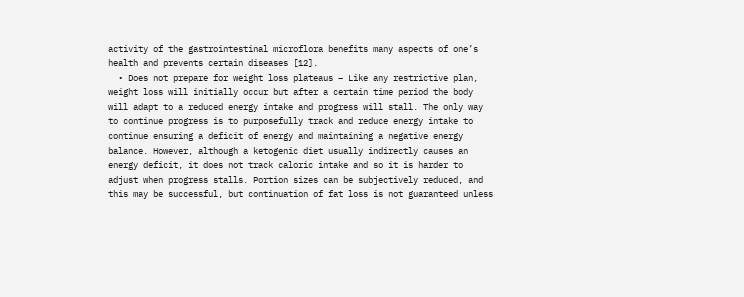activity of the gastrointestinal microflora benefits many aspects of one’s health and prevents certain diseases [12].
  • Does not prepare for weight loss plateaus – Like any restrictive plan, weight loss will initially occur but after a certain time period the body will adapt to a reduced energy intake and progress will stall. The only way to continue progress is to purposefully track and reduce energy intake to continue ensuring a deficit of energy and maintaining a negative energy balance. However, although a ketogenic diet usually indirectly causes an energy deficit, it does not track caloric intake and so it is harder to adjust when progress stalls. Portion sizes can be subjectively reduced, and this may be successful, but continuation of fat loss is not guaranteed unless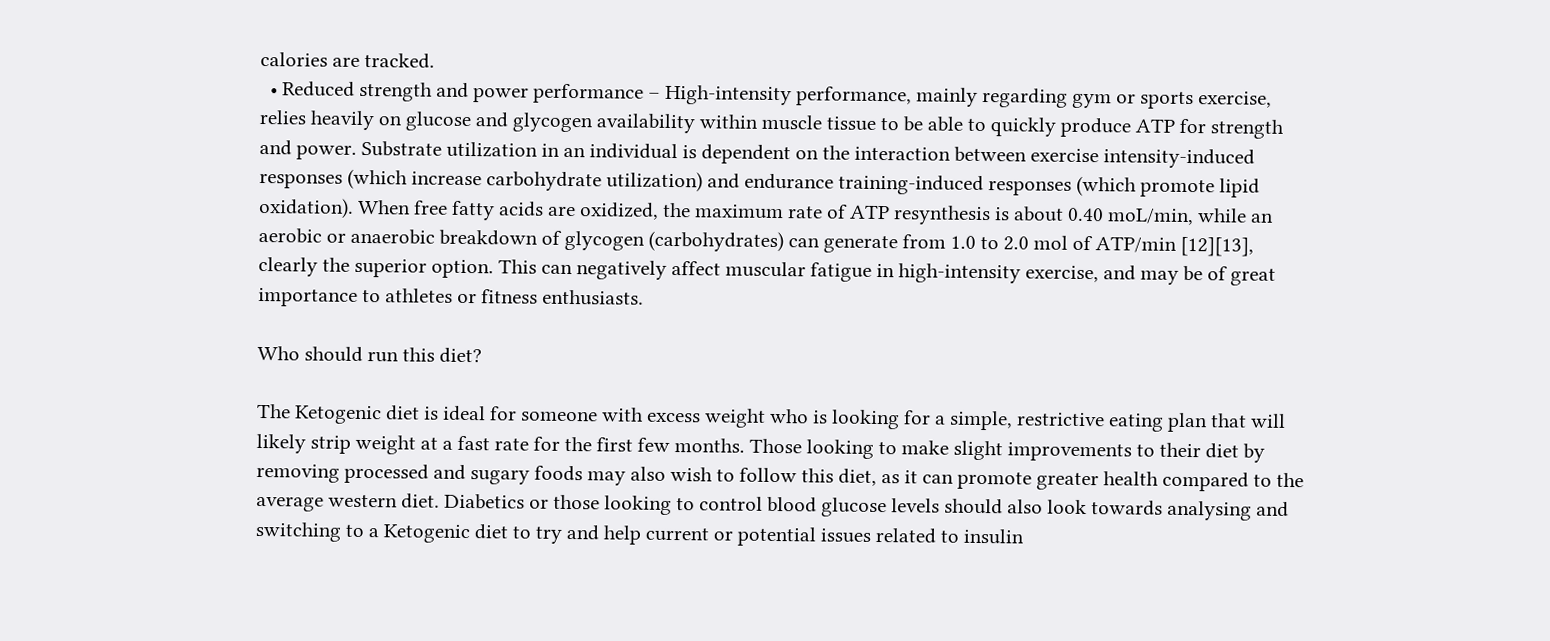calories are tracked.
  • Reduced strength and power performance – High-intensity performance, mainly regarding gym or sports exercise, relies heavily on glucose and glycogen availability within muscle tissue to be able to quickly produce ATP for strength and power. Substrate utilization in an individual is dependent on the interaction between exercise intensity-induced responses (which increase carbohydrate utilization) and endurance training-induced responses (which promote lipid oxidation). When free fatty acids are oxidized, the maximum rate of ATP resynthesis is about 0.40 moL/min, while an aerobic or anaerobic breakdown of glycogen (carbohydrates) can generate from 1.0 to 2.0 mol of ATP/min [12][13], clearly the superior option. This can negatively affect muscular fatigue in high-intensity exercise, and may be of great importance to athletes or fitness enthusiasts.

Who should run this diet?

The Ketogenic diet is ideal for someone with excess weight who is looking for a simple, restrictive eating plan that will likely strip weight at a fast rate for the first few months. Those looking to make slight improvements to their diet by removing processed and sugary foods may also wish to follow this diet, as it can promote greater health compared to the average western diet. Diabetics or those looking to control blood glucose levels should also look towards analysing and switching to a Ketogenic diet to try and help current or potential issues related to insulin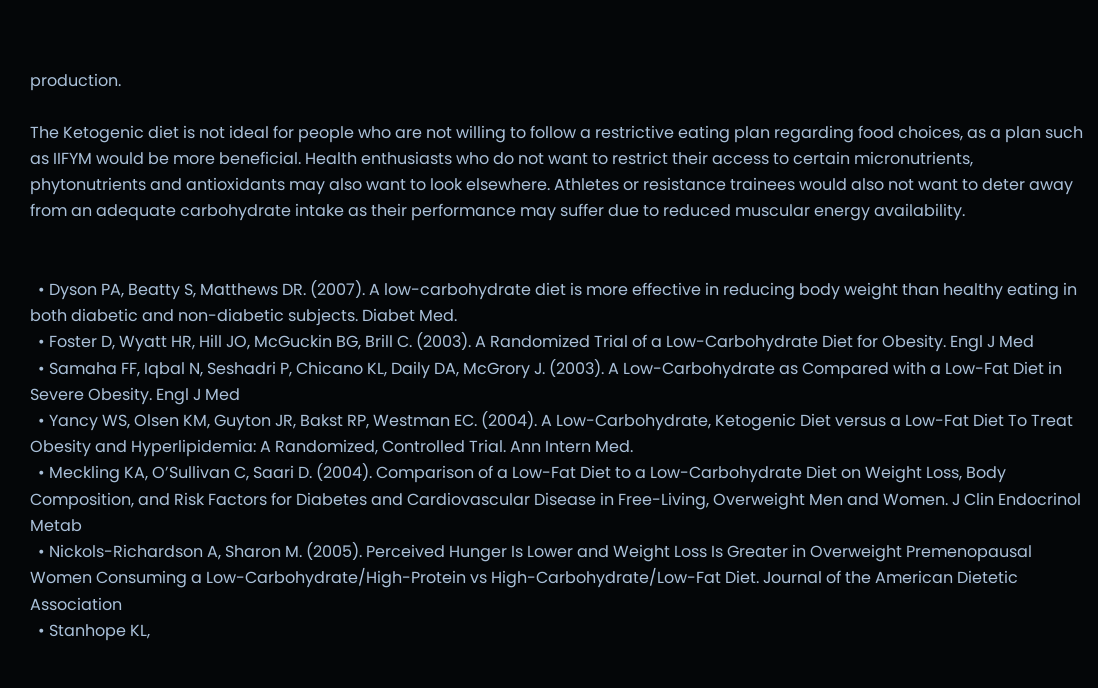production.

The Ketogenic diet is not ideal for people who are not willing to follow a restrictive eating plan regarding food choices, as a plan such as IIFYM would be more beneficial. Health enthusiasts who do not want to restrict their access to certain micronutrients, phytonutrients and antioxidants may also want to look elsewhere. Athletes or resistance trainees would also not want to deter away from an adequate carbohydrate intake as their performance may suffer due to reduced muscular energy availability.


  • Dyson PA, Beatty S, Matthews DR. (2007). A low-carbohydrate diet is more effective in reducing body weight than healthy eating in both diabetic and non-diabetic subjects. Diabet Med.
  • Foster D, Wyatt HR, Hill JO, McGuckin BG, Brill C. (2003). A Randomized Trial of a Low-Carbohydrate Diet for Obesity. Engl J Med
  • Samaha FF, Iqbal N, Seshadri P, Chicano KL, Daily DA, McGrory J. (2003). A Low-Carbohydrate as Compared with a Low-Fat Diet in Severe Obesity. Engl J Med
  • Yancy WS, Olsen KM, Guyton JR, Bakst RP, Westman EC. (2004). A Low-Carbohydrate, Ketogenic Diet versus a Low-Fat Diet To Treat Obesity and Hyperlipidemia: A Randomized, Controlled Trial. Ann Intern Med.
  • Meckling KA, O’Sullivan C, Saari D. (2004). Comparison of a Low-Fat Diet to a Low-Carbohydrate Diet on Weight Loss, Body Composition, and Risk Factors for Diabetes and Cardiovascular Disease in Free-Living, Overweight Men and Women. J Clin Endocrinol Metab
  • Nickols-Richardson A, Sharon M. (2005). Perceived Hunger Is Lower and Weight Loss Is Greater in Overweight Premenopausal Women Consuming a Low-Carbohydrate/High-Protein vs High-Carbohydrate/Low-Fat Diet. Journal of the American Dietetic Association
  • Stanhope KL,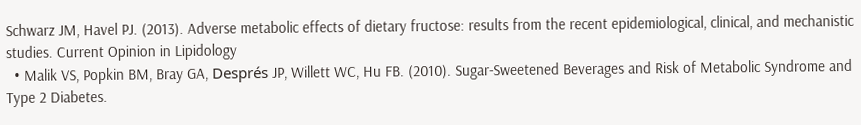Schwarz JM, Havel PJ. (2013). Adverse metabolic effects of dietary fructose: results from the recent epidemiological, clinical, and mechanistic studies. Current Opinion in Lipidology
  • Malik VS, Popkin BM, Bray GA, Després JP, Willett WC, Hu FB. (2010). Sugar-Sweetened Beverages and Risk of Metabolic Syndrome and Type 2 Diabetes.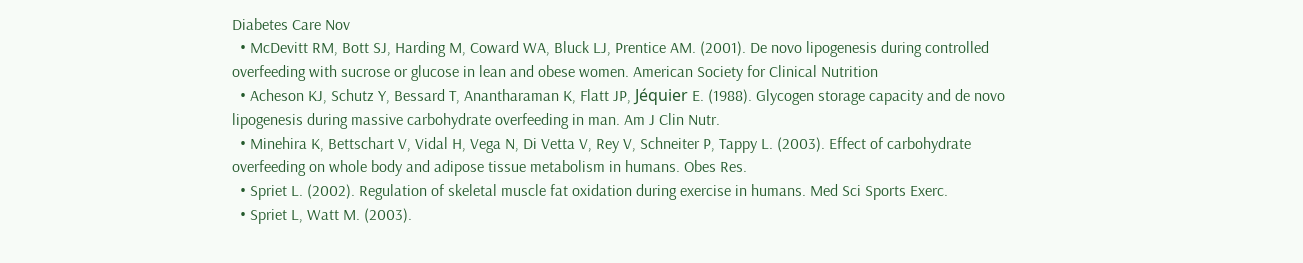Diabetes Care Nov
  • McDevitt RM, Bott SJ, Harding M, Coward WA, Bluck LJ, Prentice AM. (2001). De novo lipogenesis during controlled overfeeding with sucrose or glucose in lean and obese women. American Society for Clinical Nutrition
  • Acheson KJ, Schutz Y, Bessard T, Anantharaman K, Flatt JP, Jéquier E. (1988). Glycogen storage capacity and de novo lipogenesis during massive carbohydrate overfeeding in man. Am J Clin Nutr.
  • Minehira K, Bettschart V, Vidal H, Vega N, Di Vetta V, Rey V, Schneiter P, Tappy L. (2003). Effect of carbohydrate overfeeding on whole body and adipose tissue metabolism in humans. Obes Res.
  • Spriet L. (2002). Regulation of skeletal muscle fat oxidation during exercise in humans. Med Sci Sports Exerc.
  • Spriet L, Watt M. (2003).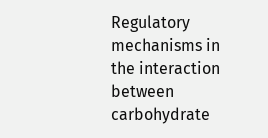Regulatory mechanisms in the interaction between carbohydrate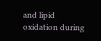and lipid oxidation during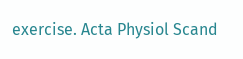exercise. Acta Physiol Scand